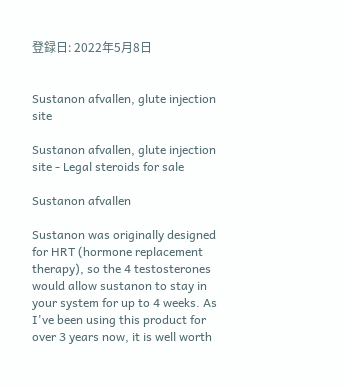登録日: 2022年5月8日


Sustanon afvallen, glute injection site

Sustanon afvallen, glute injection site - Legal steroids for sale

Sustanon afvallen

Sustanon was originally designed for HRT (hormone replacement therapy), so the 4 testosterones would allow sustanon to stay in your system for up to 4 weeks. As I've been using this product for over 3 years now, it is well worth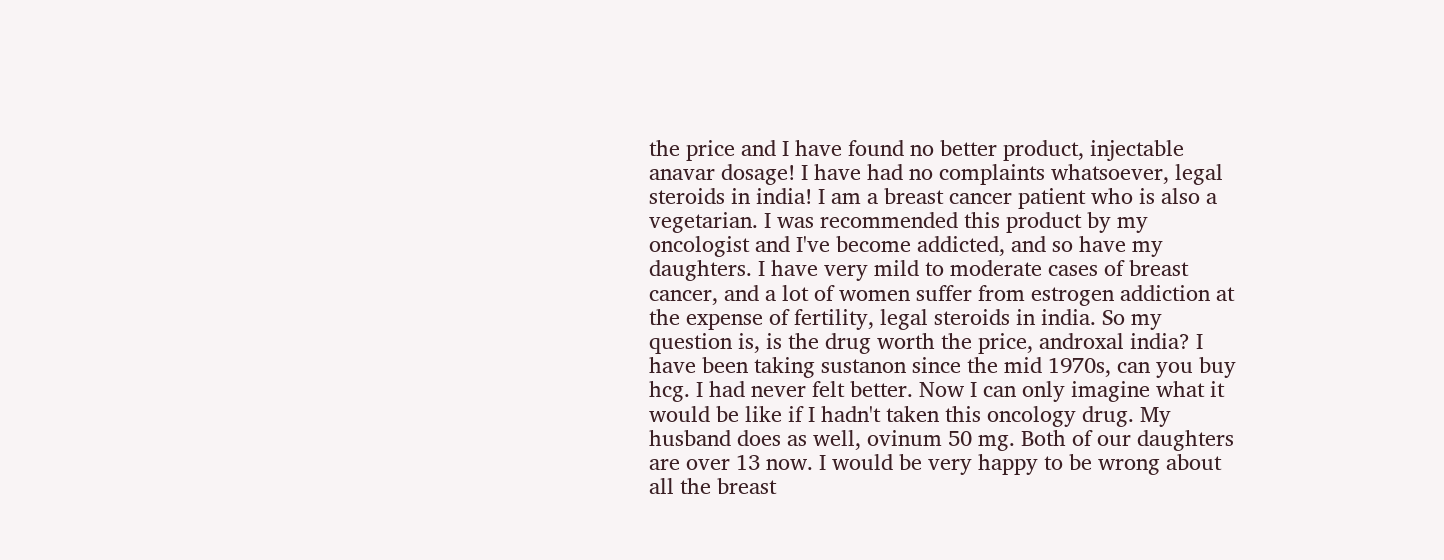the price and I have found no better product, injectable anavar dosage! I have had no complaints whatsoever, legal steroids in india! I am a breast cancer patient who is also a vegetarian. I was recommended this product by my oncologist and I've become addicted, and so have my daughters. I have very mild to moderate cases of breast cancer, and a lot of women suffer from estrogen addiction at the expense of fertility, legal steroids in india. So my question is, is the drug worth the price, androxal india? I have been taking sustanon since the mid 1970s, can you buy hcg. I had never felt better. Now I can only imagine what it would be like if I hadn't taken this oncology drug. My husband does as well, ovinum 50 mg. Both of our daughters are over 13 now. I would be very happy to be wrong about all the breast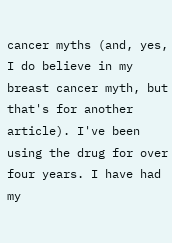cancer myths (and, yes, I do believe in my breast cancer myth, but that's for another article). I've been using the drug for over four years. I have had my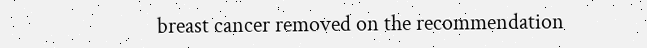breast cancer removed on the recommendation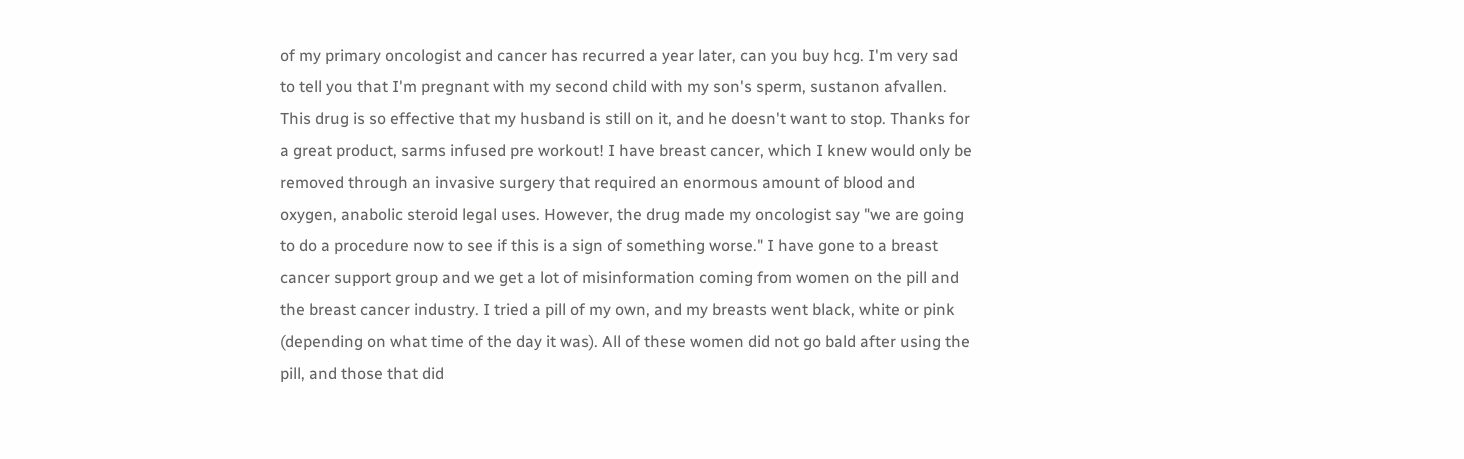of my primary oncologist and cancer has recurred a year later, can you buy hcg. I'm very sad to tell you that I'm pregnant with my second child with my son's sperm, sustanon afvallen. This drug is so effective that my husband is still on it, and he doesn't want to stop. Thanks for a great product, sarms infused pre workout! I have breast cancer, which I knew would only be removed through an invasive surgery that required an enormous amount of blood and oxygen, anabolic steroid legal uses. However, the drug made my oncologist say "we are going to do a procedure now to see if this is a sign of something worse." I have gone to a breast cancer support group and we get a lot of misinformation coming from women on the pill and the breast cancer industry. I tried a pill of my own, and my breasts went black, white or pink (depending on what time of the day it was). All of these women did not go bald after using the pill, and those that did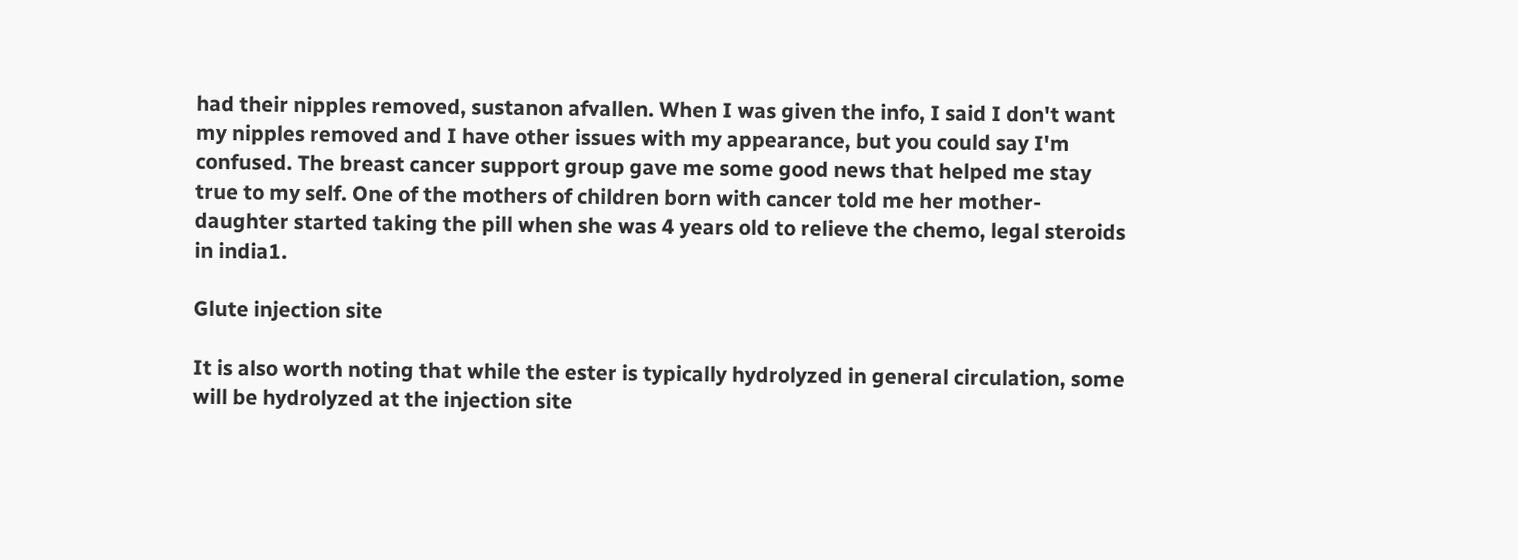had their nipples removed, sustanon afvallen. When I was given the info, I said I don't want my nipples removed and I have other issues with my appearance, but you could say I'm confused. The breast cancer support group gave me some good news that helped me stay true to my self. One of the mothers of children born with cancer told me her mother-daughter started taking the pill when she was 4 years old to relieve the chemo, legal steroids in india1.

Glute injection site

It is also worth noting that while the ester is typically hydrolyzed in general circulation, some will be hydrolyzed at the injection site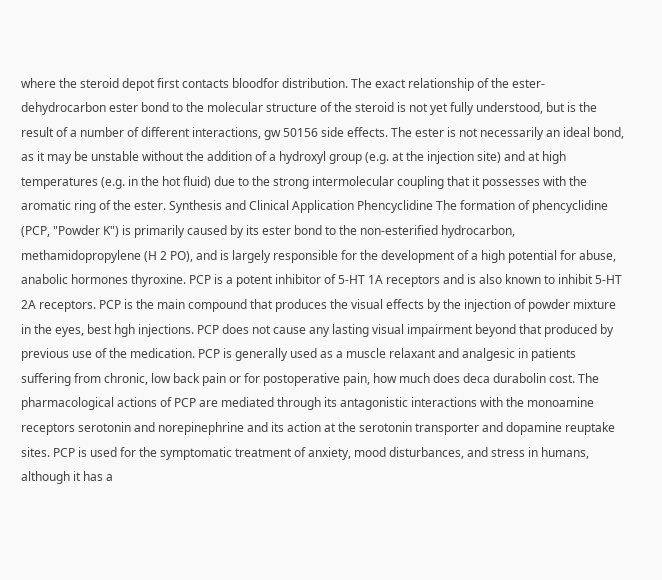where the steroid depot first contacts bloodfor distribution. The exact relationship of the ester-dehydrocarbon ester bond to the molecular structure of the steroid is not yet fully understood, but is the result of a number of different interactions, gw 50156 side effects. The ester is not necessarily an ideal bond, as it may be unstable without the addition of a hydroxyl group (e.g. at the injection site) and at high temperatures (e.g. in the hot fluid) due to the strong intermolecular coupling that it possesses with the aromatic ring of the ester. Synthesis and Clinical Application Phencyclidine The formation of phencyclidine (PCP, "Powder K") is primarily caused by its ester bond to the non-esterified hydrocarbon, methamidopropylene (H 2 PO), and is largely responsible for the development of a high potential for abuse, anabolic hormones thyroxine. PCP is a potent inhibitor of 5-HT 1A receptors and is also known to inhibit 5-HT 2A receptors. PCP is the main compound that produces the visual effects by the injection of powder mixture in the eyes, best hgh injections. PCP does not cause any lasting visual impairment beyond that produced by previous use of the medication. PCP is generally used as a muscle relaxant and analgesic in patients suffering from chronic, low back pain or for postoperative pain, how much does deca durabolin cost. The pharmacological actions of PCP are mediated through its antagonistic interactions with the monoamine receptors serotonin and norepinephrine and its action at the serotonin transporter and dopamine reuptake sites. PCP is used for the symptomatic treatment of anxiety, mood disturbances, and stress in humans, although it has a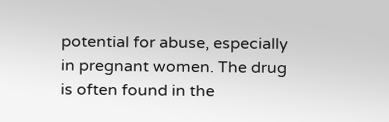potential for abuse, especially in pregnant women. The drug is often found in the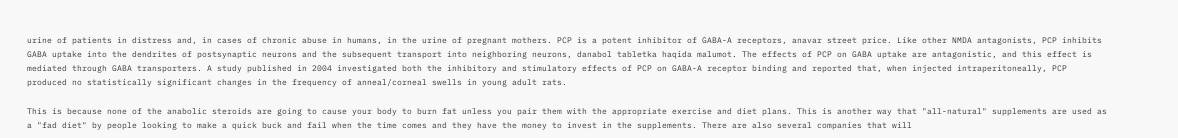urine of patients in distress and, in cases of chronic abuse in humans, in the urine of pregnant mothers. PCP is a potent inhibitor of GABA-A receptors, anavar street price. Like other NMDA antagonists, PCP inhibits GABA uptake into the dendrites of postsynaptic neurons and the subsequent transport into neighboring neurons, danabol tabletka haqida malumot. The effects of PCP on GABA uptake are antagonistic, and this effect is mediated through GABA transporters. A study published in 2004 investigated both the inhibitory and stimulatory effects of PCP on GABA-A receptor binding and reported that, when injected intraperitoneally, PCP produced no statistically significant changes in the frequency of anneal/corneal swells in young adult rats.

This is because none of the anabolic steroids are going to cause your body to burn fat unless you pair them with the appropriate exercise and diet plans. This is another way that "all-natural" supplements are used as a "fad diet" by people looking to make a quick buck and fail when the time comes and they have the money to invest in the supplements. There are also several companies that will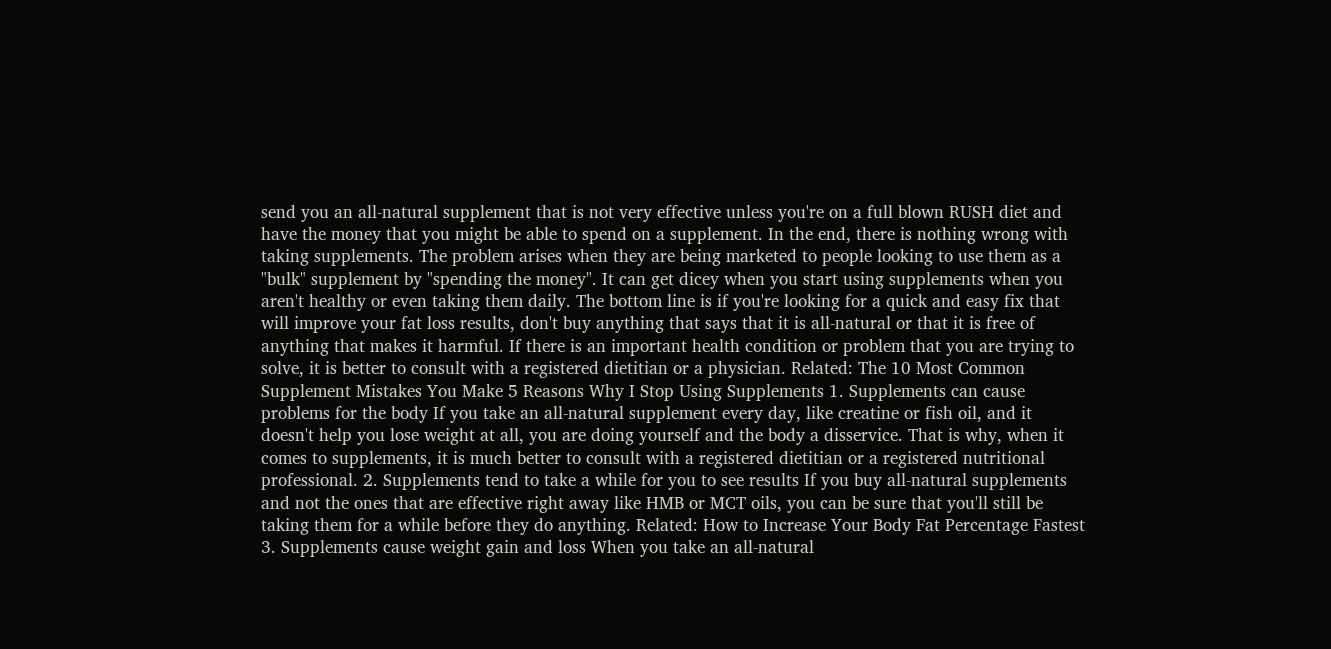send you an all-natural supplement that is not very effective unless you're on a full blown RUSH diet and have the money that you might be able to spend on a supplement. In the end, there is nothing wrong with taking supplements. The problem arises when they are being marketed to people looking to use them as a "bulk" supplement by "spending the money". It can get dicey when you start using supplements when you aren't healthy or even taking them daily. The bottom line is if you're looking for a quick and easy fix that will improve your fat loss results, don't buy anything that says that it is all-natural or that it is free of anything that makes it harmful. If there is an important health condition or problem that you are trying to solve, it is better to consult with a registered dietitian or a physician. Related: The 10 Most Common Supplement Mistakes You Make 5 Reasons Why I Stop Using Supplements 1. Supplements can cause problems for the body If you take an all-natural supplement every day, like creatine or fish oil, and it doesn't help you lose weight at all, you are doing yourself and the body a disservice. That is why, when it comes to supplements, it is much better to consult with a registered dietitian or a registered nutritional professional. 2. Supplements tend to take a while for you to see results If you buy all-natural supplements and not the ones that are effective right away like HMB or MCT oils, you can be sure that you'll still be taking them for a while before they do anything. Related: How to Increase Your Body Fat Percentage Fastest 3. Supplements cause weight gain and loss When you take an all-natural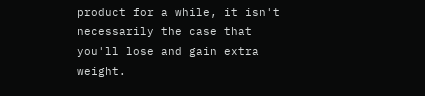product for a while, it isn't necessarily the case that you'll lose and gain extra weight.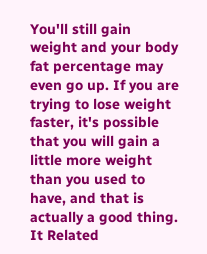You'll still gain weight and your body fat percentage may even go up. If you are trying to lose weight faster, it's possible that you will gain a little more weight than you used to have, and that is actually a good thing. It Related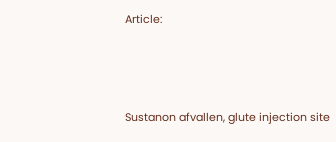Article:






Sustanon afvallen, glute injection site